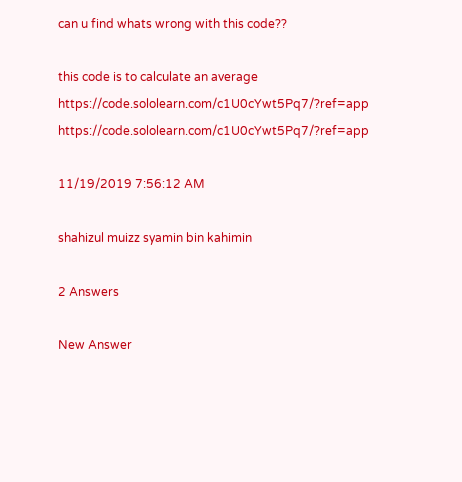can u find whats wrong with this code??

this code is to calculate an average https://code.sololearn.com/c1U0cYwt5Pq7/?ref=app https://code.sololearn.com/c1U0cYwt5Pq7/?ref=app

11/19/2019 7:56:12 AM

shahizul muizz syamin bin kahimin

2 Answers

New Answer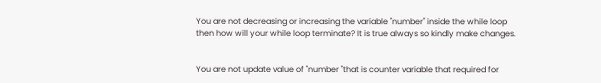You are not decreasing or increasing the variable "number" inside the while loop then how will your while loop terminate? It is true always so kindly make changes.


You are not update value of "number "that is counter variable that required for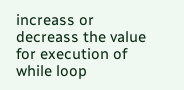increass or decreass the value for execution of while loop